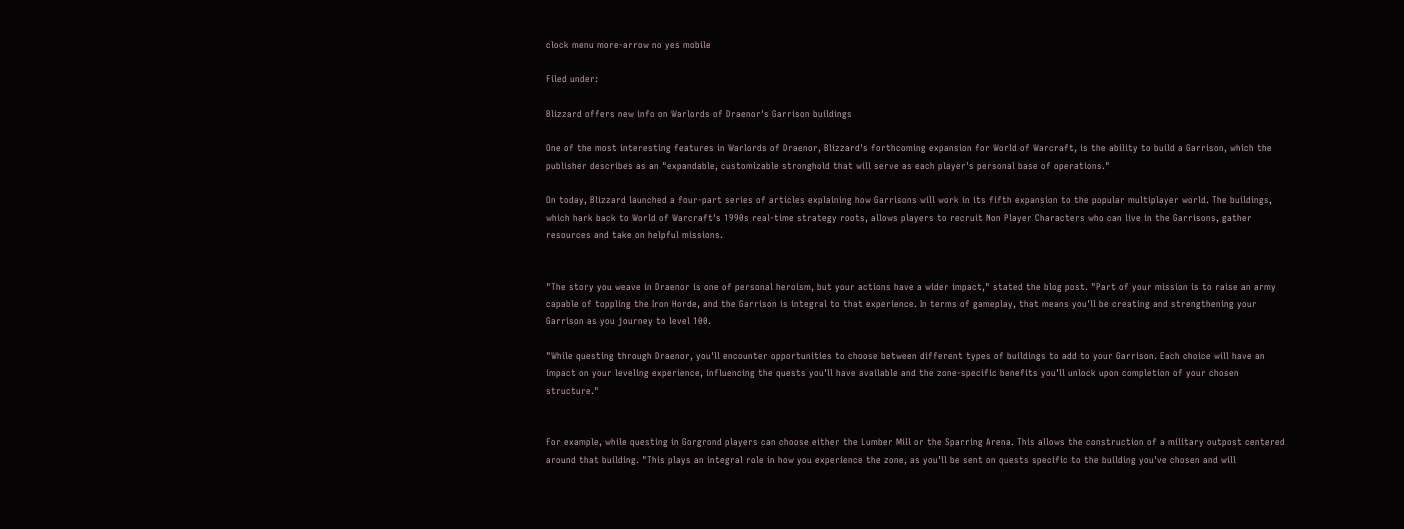clock menu more-arrow no yes mobile

Filed under:

Blizzard offers new info on Warlords of Draenor's Garrison buildings

One of the most interesting features in Warlords of Draenor, Blizzard's forthcoming expansion for World of Warcraft, is the ability to build a Garrison, which the publisher describes as an "expandable, customizable stronghold that will serve as each player's personal base of operations."

On today, Blizzard launched a four-part series of articles explaining how Garrisons will work in its fifth expansion to the popular multiplayer world. The buildings, which hark back to World of Warcraft's 1990s real-time strategy roots, allows players to recruit Non Player Characters who can live in the Garrisons, gather resources and take on helpful missions.


"The story you weave in Draenor is one of personal heroism, but your actions have a wider impact," stated the blog post. "Part of your mission is to raise an army capable of toppling the Iron Horde, and the Garrison is integral to that experience. In terms of gameplay, that means you'll be creating and strengthening your Garrison as you journey to level 100.

"While questing through Draenor, you'll encounter opportunities to choose between different types of buildings to add to your Garrison. Each choice will have an impact on your leveling experience, influencing the quests you'll have available and the zone-specific benefits you'll unlock upon completion of your chosen structure."


For example, while questing in Gorgrond players can choose either the Lumber Mill or the Sparring Arena. This allows the construction of a military outpost centered around that building. "This plays an integral role in how you experience the zone, as you'll be sent on quests specific to the building you've chosen and will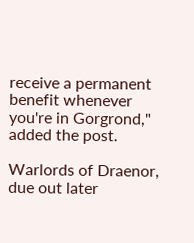receive a permanent benefit whenever you're in Gorgrond," added the post.

Warlords of Draenor, due out later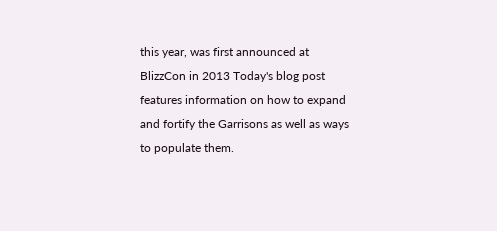this year, was first announced at BlizzCon in 2013 Today's blog post features information on how to expand and fortify the Garrisons as well as ways to populate them.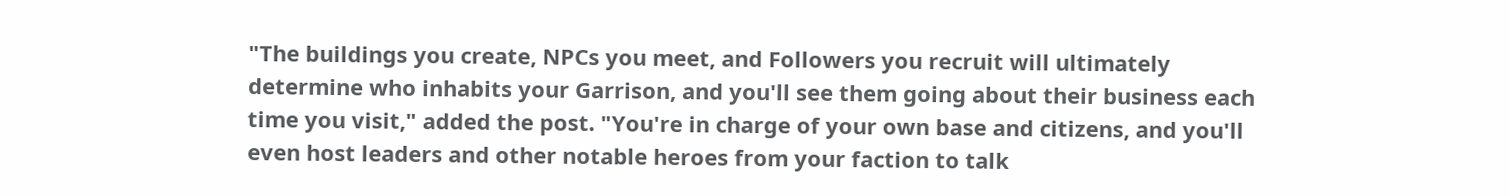"The buildings you create, NPCs you meet, and Followers you recruit will ultimately determine who inhabits your Garrison, and you'll see them going about their business each time you visit," added the post. "You're in charge of your own base and citizens, and you'll even host leaders and other notable heroes from your faction to talk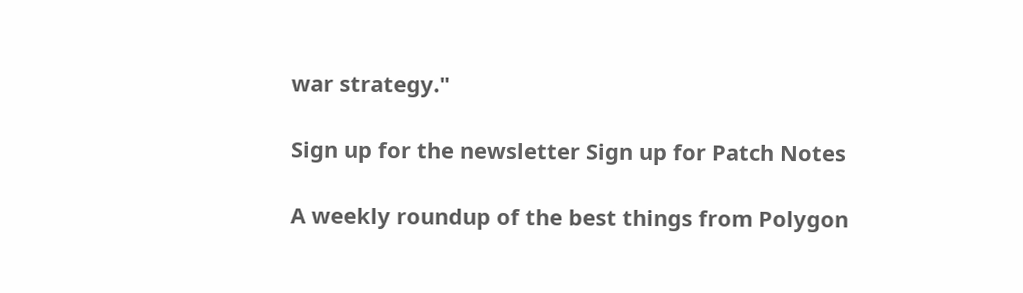war strategy."

Sign up for the newsletter Sign up for Patch Notes

A weekly roundup of the best things from Polygon